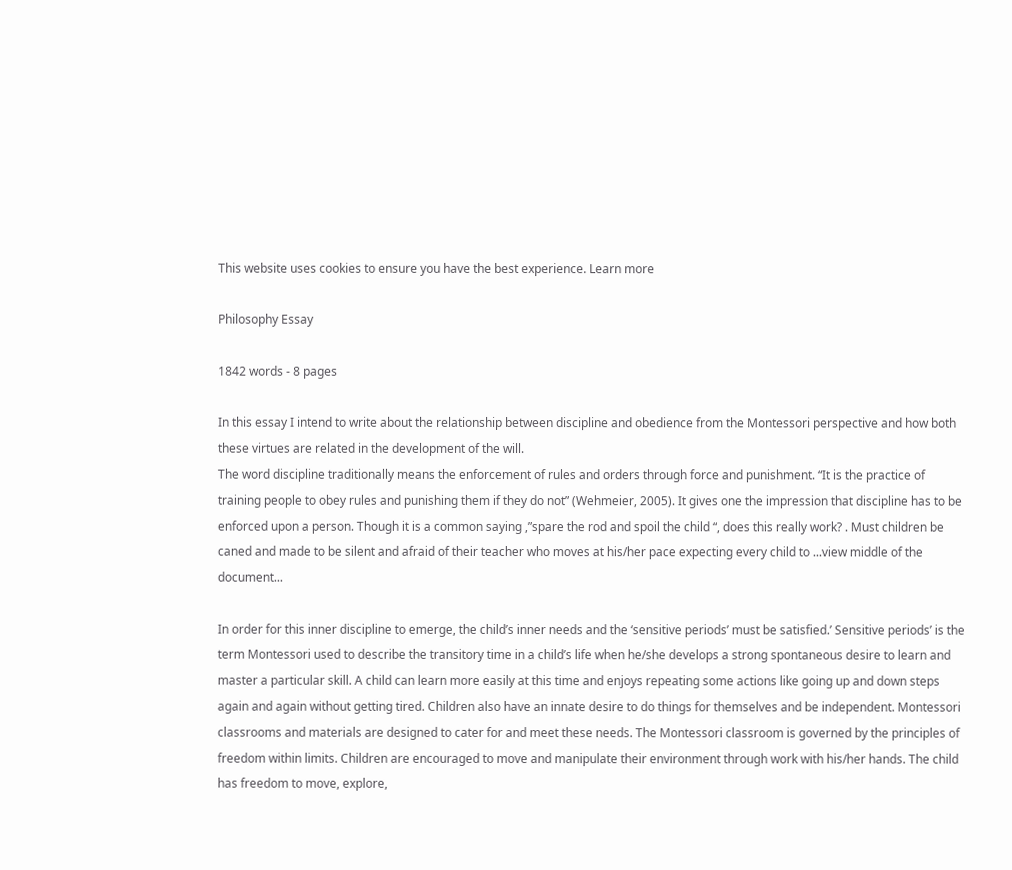This website uses cookies to ensure you have the best experience. Learn more

Philosophy Essay

1842 words - 8 pages

In this essay I intend to write about the relationship between discipline and obedience from the Montessori perspective and how both these virtues are related in the development of the will.
The word discipline traditionally means the enforcement of rules and orders through force and punishment. “It is the practice of training people to obey rules and punishing them if they do not” (Wehmeier, 2005). It gives one the impression that discipline has to be enforced upon a person. Though it is a common saying ,”spare the rod and spoil the child “, does this really work? . Must children be caned and made to be silent and afraid of their teacher who moves at his/her pace expecting every child to ...view middle of the document...

In order for this inner discipline to emerge, the child’s inner needs and the ‘sensitive periods’ must be satisfied.’ Sensitive periods’ is the term Montessori used to describe the transitory time in a child’s life when he/she develops a strong spontaneous desire to learn and master a particular skill. A child can learn more easily at this time and enjoys repeating some actions like going up and down steps again and again without getting tired. Children also have an innate desire to do things for themselves and be independent. Montessori classrooms and materials are designed to cater for and meet these needs. The Montessori classroom is governed by the principles of freedom within limits. Children are encouraged to move and manipulate their environment through work with his/her hands. The child has freedom to move, explore,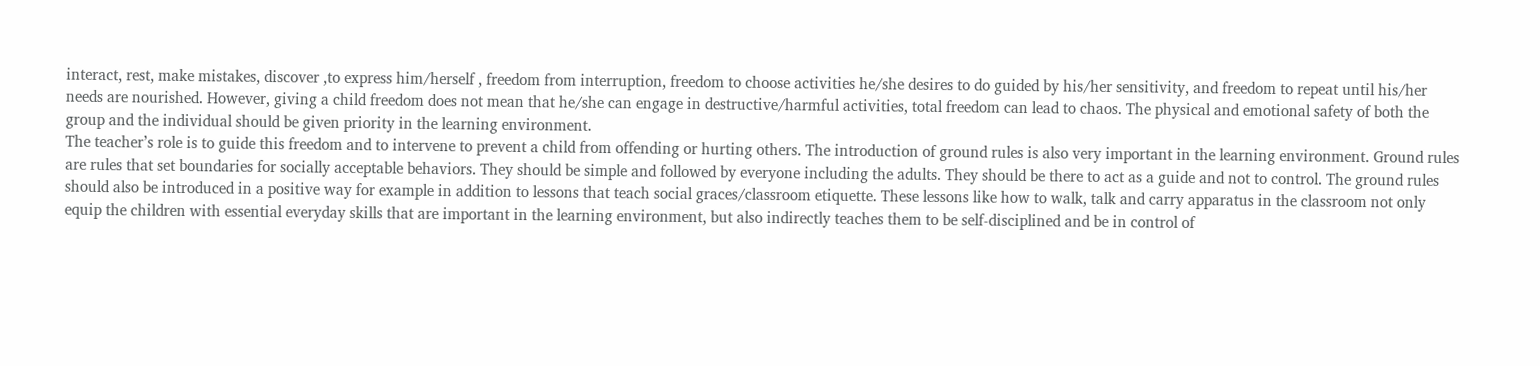interact, rest, make mistakes, discover ,to express him/herself , freedom from interruption, freedom to choose activities he/she desires to do guided by his/her sensitivity, and freedom to repeat until his/her needs are nourished. However, giving a child freedom does not mean that he/she can engage in destructive/harmful activities, total freedom can lead to chaos. The physical and emotional safety of both the group and the individual should be given priority in the learning environment.
The teacher’s role is to guide this freedom and to intervene to prevent a child from offending or hurting others. The introduction of ground rules is also very important in the learning environment. Ground rules are rules that set boundaries for socially acceptable behaviors. They should be simple and followed by everyone including the adults. They should be there to act as a guide and not to control. The ground rules should also be introduced in a positive way for example in addition to lessons that teach social graces/classroom etiquette. These lessons like how to walk, talk and carry apparatus in the classroom not only equip the children with essential everyday skills that are important in the learning environment, but also indirectly teaches them to be self-disciplined and be in control of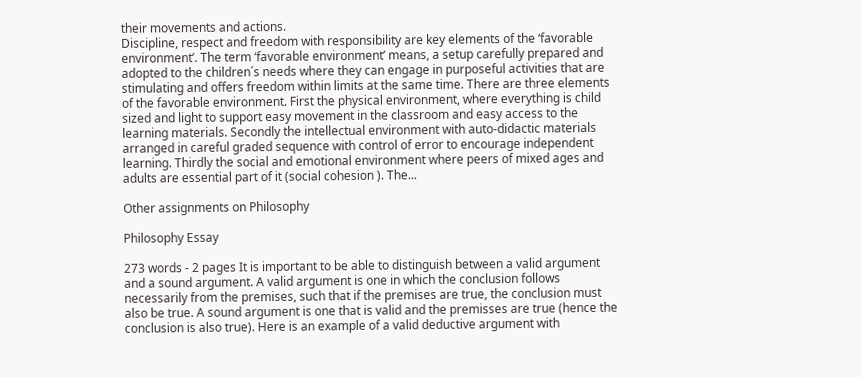their movements and actions.
Discipline, respect and freedom with responsibility are key elements of the ‘favorable environment’. The term ‘favorable environment’ means, a setup carefully prepared and adopted to the children´s needs where they can engage in purposeful activities that are stimulating and offers freedom within limits at the same time. There are three elements of the favorable environment. First the physical environment, where everything is child sized and light to support easy movement in the classroom and easy access to the learning materials. Secondly the intellectual environment with auto-didactic materials arranged in careful graded sequence with control of error to encourage independent learning. Thirdly the social and emotional environment where peers of mixed ages and adults are essential part of it (social cohesion ). The...

Other assignments on Philosophy

Philosophy Essay

273 words - 2 pages It is important to be able to distinguish between a valid argument and a sound argument. A valid argument is one in which the conclusion follows necessarily from the premises, such that if the premises are true, the conclusion must also be true. A sound argument is one that is valid and the premisses are true (hence the conclusion is also true). Here is an example of a valid deductive argument with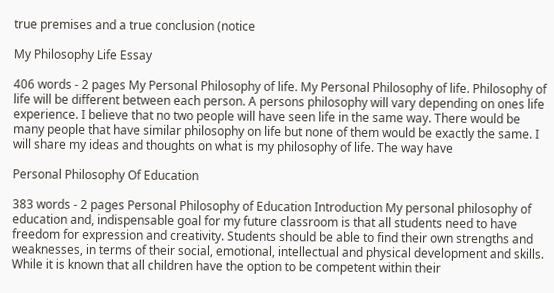true premises and a true conclusion (notice

My Philosophy Life Essay

406 words - 2 pages My Personal Philosophy of life. My Personal Philosophy of life. Philosophy of life will be different between each person. A persons philosophy will vary depending on ones life experience. I believe that no two people will have seen life in the same way. There would be many people that have similar philosophy on life but none of them would be exactly the same. I will share my ideas and thoughts on what is my philosophy of life. The way have

Personal Philosophy Of Education

383 words - 2 pages Personal Philosophy of Education Introduction My personal philosophy of education and, indispensable goal for my future classroom is that all students need to have freedom for expression and creativity. Students should be able to find their own strengths and weaknesses, in terms of their social, emotional, intellectual and physical development and skills. While it is known that all children have the option to be competent within their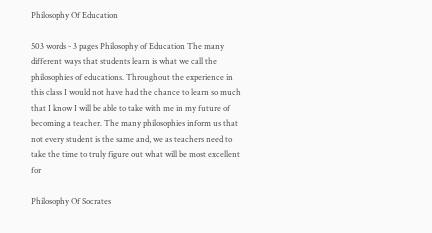Philosophy Of Education

503 words - 3 pages Philosophy of Education The many different ways that students learn is what we call the philosophies of educations. Throughout the experience in this class I would not have had the chance to learn so much that I know I will be able to take with me in my future of becoming a teacher. The many philosophies inform us that not every student is the same and, we as teachers need to take the time to truly figure out what will be most excellent for

Philosophy Of Socrates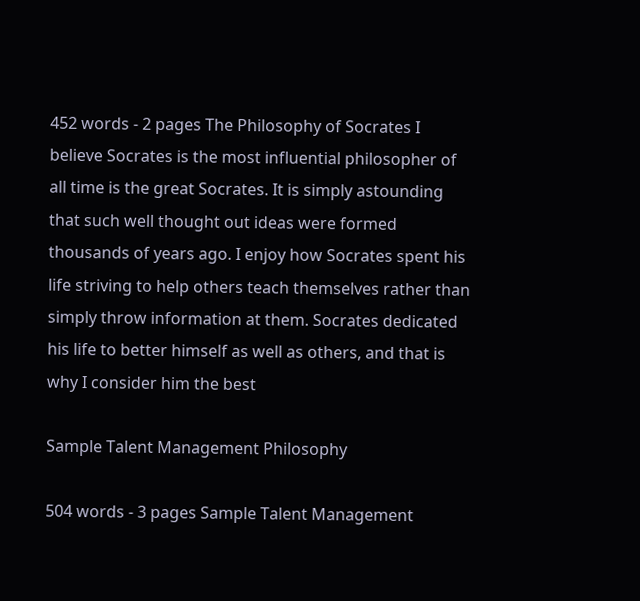452 words - 2 pages The Philosophy of Socrates I believe Socrates is the most influential philosopher of all time is the great Socrates. It is simply astounding that such well thought out ideas were formed thousands of years ago. I enjoy how Socrates spent his life striving to help others teach themselves rather than simply throw information at them. Socrates dedicated his life to better himself as well as others, and that is why I consider him the best

Sample Talent Management Philosophy

504 words - 3 pages Sample Talent Management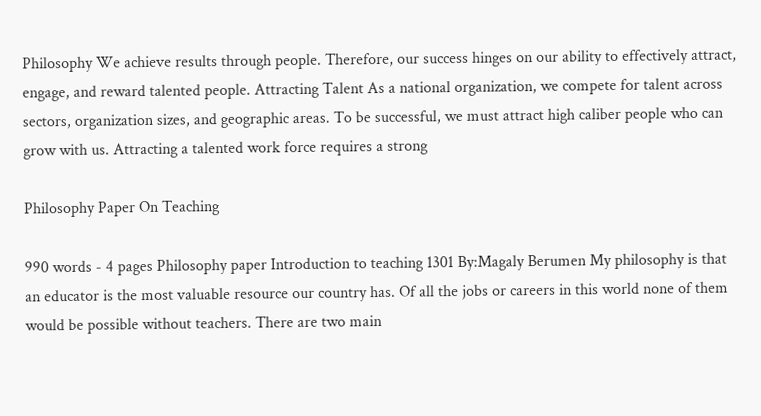Philosophy We achieve results through people. Therefore, our success hinges on our ability to effectively attract, engage, and reward talented people. Attracting Talent As a national organization, we compete for talent across sectors, organization sizes, and geographic areas. To be successful, we must attract high caliber people who can grow with us. Attracting a talented work force requires a strong

Philosophy Paper On Teaching

990 words - 4 pages Philosophy paper Introduction to teaching 1301 By:Magaly Berumen My philosophy is that an educator is the most valuable resource our country has. Of all the jobs or careers in this world none of them would be possible without teachers. There are two main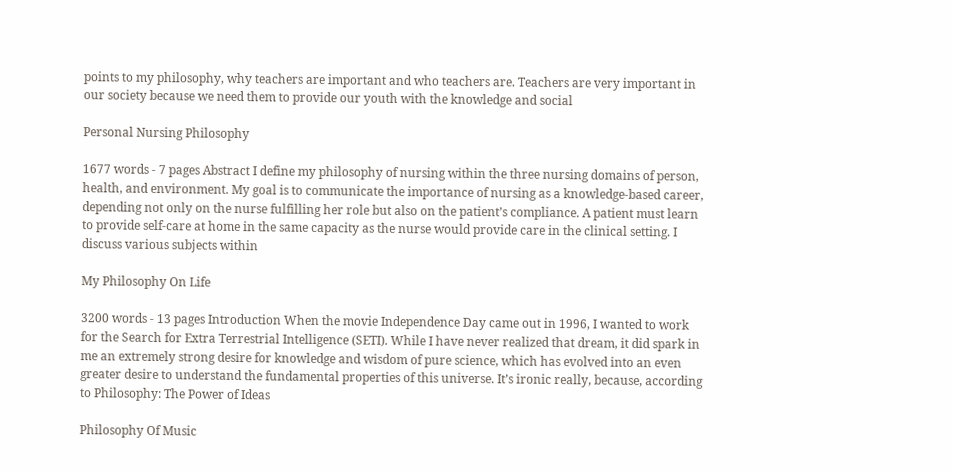points to my philosophy, why teachers are important and who teachers are. Teachers are very important in our society because we need them to provide our youth with the knowledge and social

Personal Nursing Philosophy

1677 words - 7 pages Abstract I define my philosophy of nursing within the three nursing domains of person, health, and environment. My goal is to communicate the importance of nursing as a knowledge-based career, depending not only on the nurse fulfilling her role but also on the patient’s compliance. A patient must learn to provide self-care at home in the same capacity as the nurse would provide care in the clinical setting. I discuss various subjects within

My Philosophy On Life

3200 words - 13 pages Introduction When the movie Independence Day came out in 1996, I wanted to work for the Search for Extra Terrestrial Intelligence (SETI). While I have never realized that dream, it did spark in me an extremely strong desire for knowledge and wisdom of pure science, which has evolved into an even greater desire to understand the fundamental properties of this universe. It’s ironic really, because, according to Philosophy: The Power of Ideas

Philosophy Of Music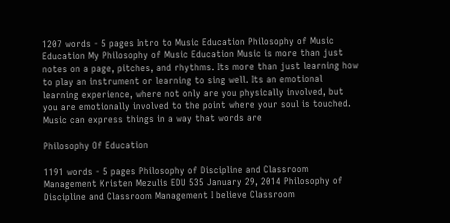1207 words - 5 pages Intro to Music Education Philosophy of Music Education My Philosophy of Music Education Music is more than just notes on a page, pitches, and rhythms. Its more than just learning how to play an instrument or learning to sing well. Its an emotional learning experience, where not only are you physically involved, but you are emotionally involved to the point where your soul is touched. Music can express things in a way that words are

Philosophy Of Education

1191 words - 5 pages Philosophy of Discipline and Classroom Management Kristen Mezulis EDU 535 January 29, 2014 Philosophy of Discipline and Classroom Management I believe Classroom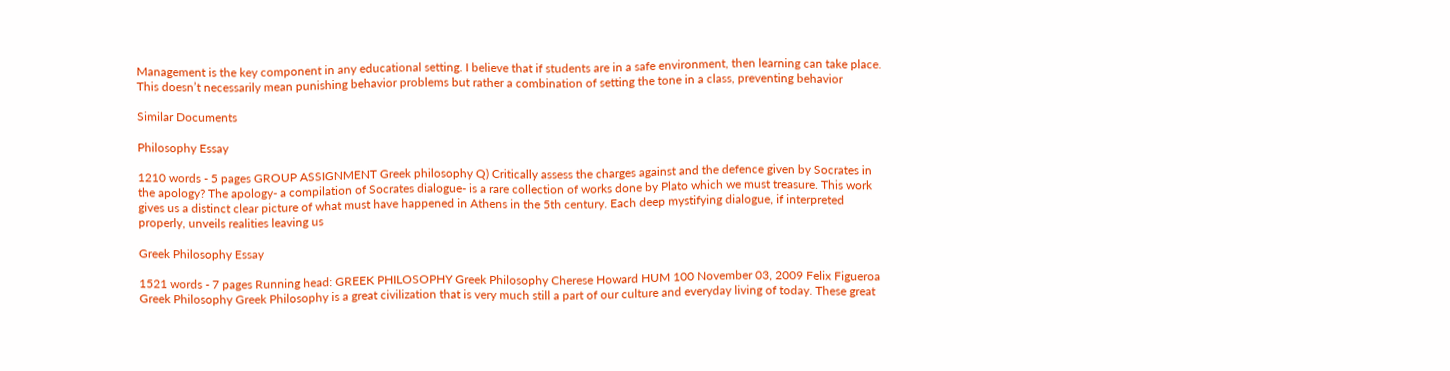Management is the key component in any educational setting. I believe that if students are in a safe environment, then learning can take place. This doesn’t necessarily mean punishing behavior problems but rather a combination of setting the tone in a class, preventing behavior

Similar Documents

Philosophy Essay

1210 words - 5 pages GROUP ASSIGNMENT Greek philosophy Q) Critically assess the charges against and the defence given by Socrates in the apology? The apology- a compilation of Socrates dialogue- is a rare collection of works done by Plato which we must treasure. This work gives us a distinct clear picture of what must have happened in Athens in the 5th century. Each deep mystifying dialogue, if interpreted properly, unveils realities leaving us

Greek Philosophy Essay

1521 words - 7 pages Running head: GREEK PHILOSOPHY Greek Philosophy Cherese Howard HUM 100 November 03, 2009 Felix Figueroa Greek Philosophy Greek Philosophy is a great civilization that is very much still a part of our culture and everyday living of today. These great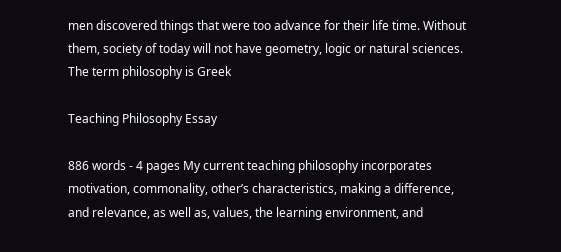men discovered things that were too advance for their life time. Without them, society of today will not have geometry, logic or natural sciences. The term philosophy is Greek

Teaching Philosophy Essay

886 words - 4 pages My current teaching philosophy incorporates motivation, commonality, other’s characteristics, making a difference, and relevance, as well as, values, the learning environment, and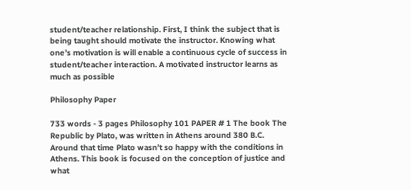student/teacher relationship. First, I think the subject that is being taught should motivate the instructor. Knowing what one’s motivation is will enable a continuous cycle of success in student/teacher interaction. A motivated instructor learns as much as possible

Philosophy Paper

733 words - 3 pages Philosophy 101 PAPER # 1 The book The Republic by Plato, was written in Athens around 380 B.C. Around that time Plato wasn’t so happy with the conditions in Athens. This book is focused on the conception of justice and what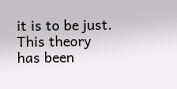it is to be just. This theory has been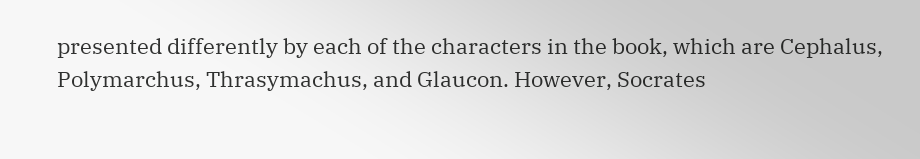presented differently by each of the characters in the book, which are Cephalus, Polymarchus, Thrasymachus, and Glaucon. However, Socrates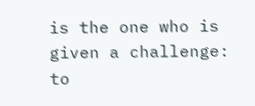is the one who is given a challenge: to